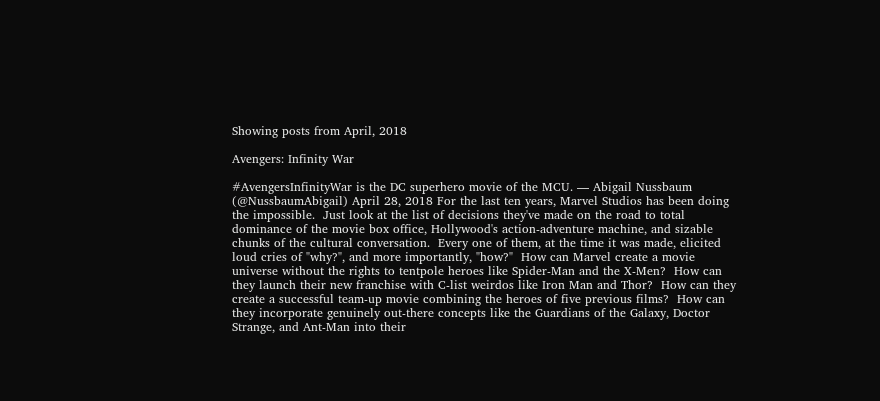Showing posts from April, 2018

Avengers: Infinity War

#AvengersInfinityWar is the DC superhero movie of the MCU. — Abigail Nussbaum (@NussbaumAbigail) April 28, 2018 For the last ten years, Marvel Studios has been doing the impossible.  Just look at the list of decisions they've made on the road to total dominance of the movie box office, Hollywood's action-adventure machine, and sizable chunks of the cultural conversation.  Every one of them, at the time it was made, elicited loud cries of "why?", and more importantly, "how?"  How can Marvel create a movie universe without the rights to tentpole heroes like Spider-Man and the X-Men?  How can they launch their new franchise with C-list weirdos like Iron Man and Thor?  How can they create a successful team-up movie combining the heroes of five previous films?  How can they incorporate genuinely out-there concepts like the Guardians of the Galaxy, Doctor Strange, and Ant-Man into their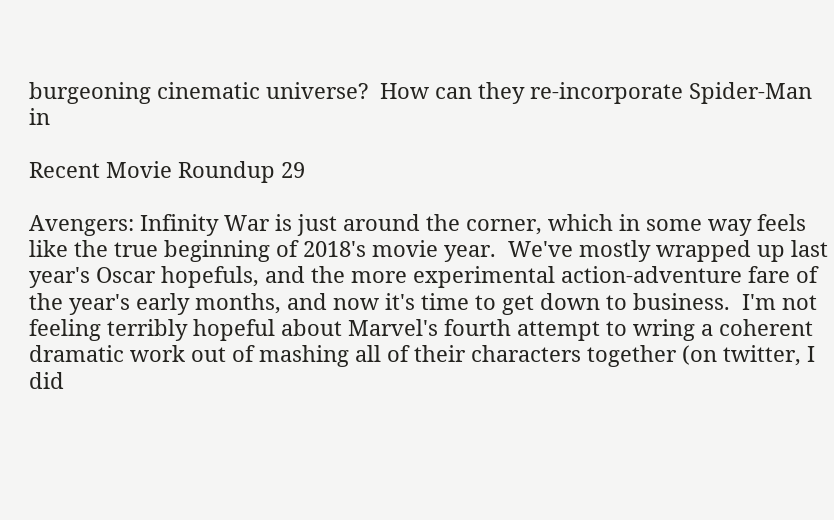burgeoning cinematic universe?  How can they re-incorporate Spider-Man in

Recent Movie Roundup 29

Avengers: Infinity War is just around the corner, which in some way feels like the true beginning of 2018's movie year.  We've mostly wrapped up last year's Oscar hopefuls, and the more experimental action-adventure fare of the year's early months, and now it's time to get down to business.  I'm not feeling terribly hopeful about Marvel's fourth attempt to wring a coherent dramatic work out of mashing all of their characters together (on twitter, I did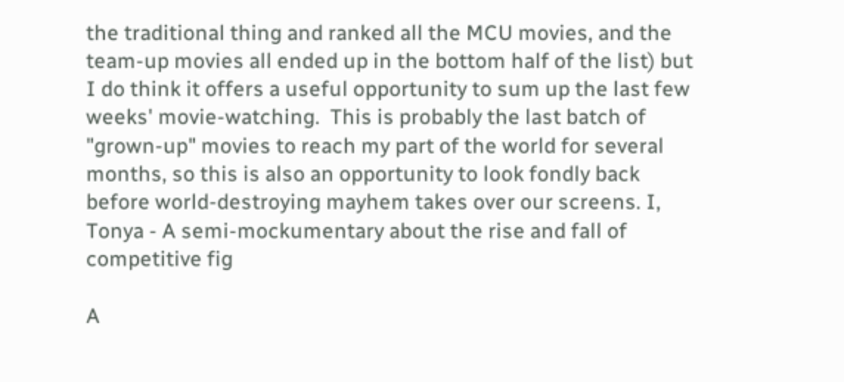the traditional thing and ranked all the MCU movies, and the team-up movies all ended up in the bottom half of the list) but I do think it offers a useful opportunity to sum up the last few weeks' movie-watching.  This is probably the last batch of "grown-up" movies to reach my part of the world for several months, so this is also an opportunity to look fondly back before world-destroying mayhem takes over our screens. I, Tonya - A semi-mockumentary about the rise and fall of competitive fig

A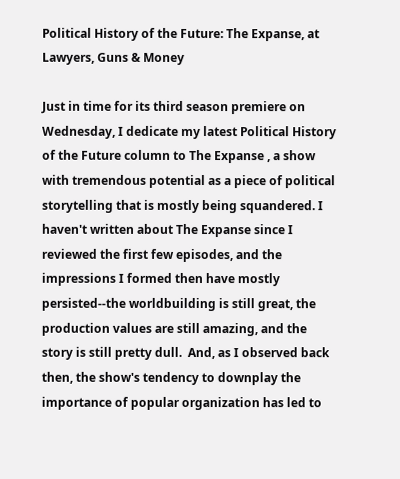Political History of the Future: The Expanse, at Lawyers, Guns & Money

Just in time for its third season premiere on Wednesday, I dedicate my latest Political History of the Future column to The Expanse , a show with tremendous potential as a piece of political storytelling that is mostly being squandered. I haven't written about The Expanse since I reviewed the first few episodes, and the impressions I formed then have mostly persisted--the worldbuilding is still great, the production values are still amazing, and the story is still pretty dull.  And, as I observed back then, the show's tendency to downplay the importance of popular organization has led to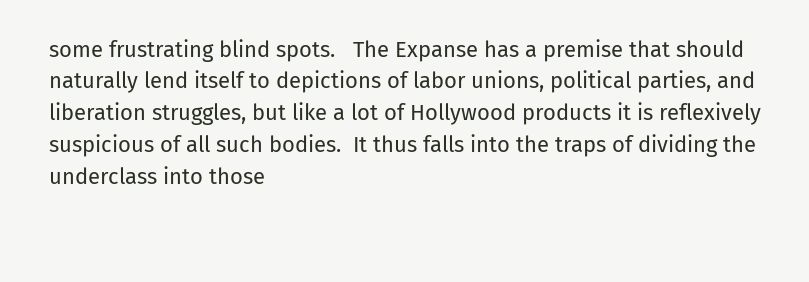some frustrating blind spots.   The Expanse has a premise that should naturally lend itself to depictions of labor unions, political parties, and liberation struggles, but like a lot of Hollywood products it is reflexively suspicious of all such bodies.  It thus falls into the traps of dividing the underclass into those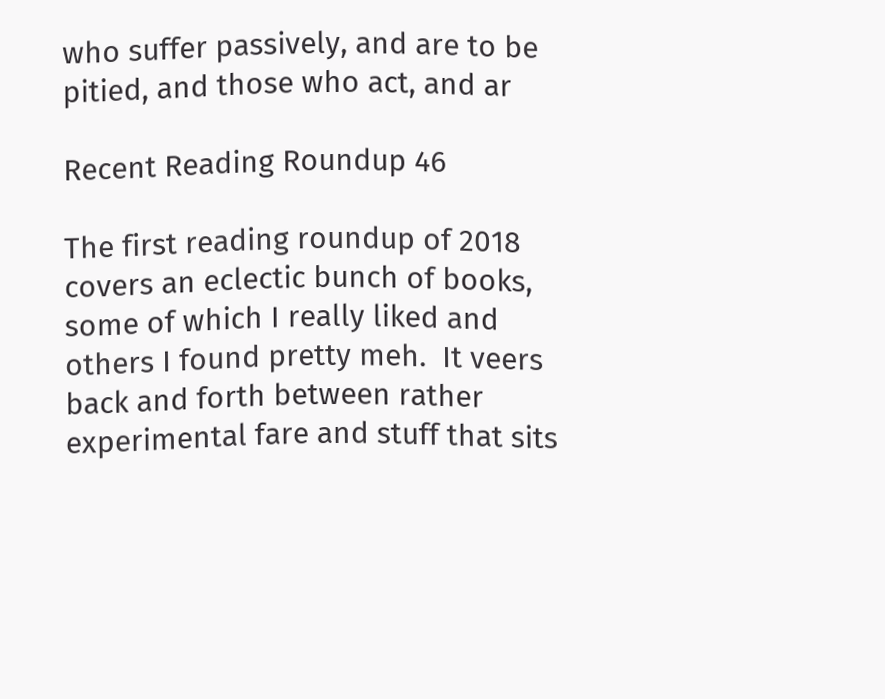who suffer passively, and are to be pitied, and those who act, and ar

Recent Reading Roundup 46

The first reading roundup of 2018 covers an eclectic bunch of books, some of which I really liked and others I found pretty meh.  It veers back and forth between rather experimental fare and stuff that sits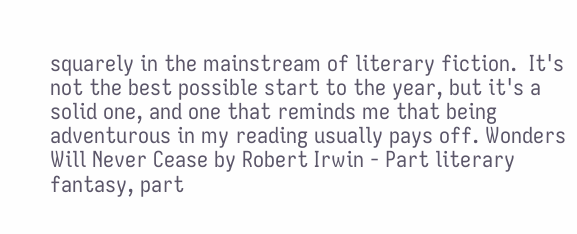squarely in the mainstream of literary fiction.  It's not the best possible start to the year, but it's a solid one, and one that reminds me that being adventurous in my reading usually pays off. Wonders Will Never Cease by Robert Irwin - Part literary fantasy, part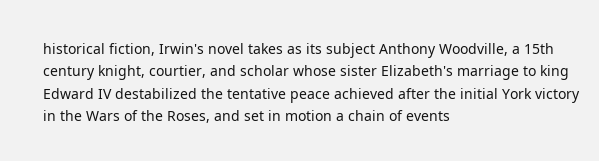historical fiction, Irwin's novel takes as its subject Anthony Woodville, a 15th century knight, courtier, and scholar whose sister Elizabeth's marriage to king Edward IV destabilized the tentative peace achieved after the initial York victory in the Wars of the Roses, and set in motion a chain of events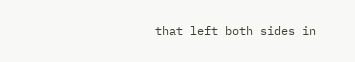that left both sides in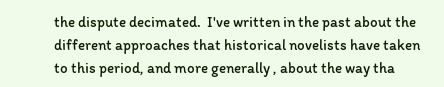the dispute decimated.  I've written in the past about the different approaches that historical novelists have taken to this period, and more generally , about the way tha